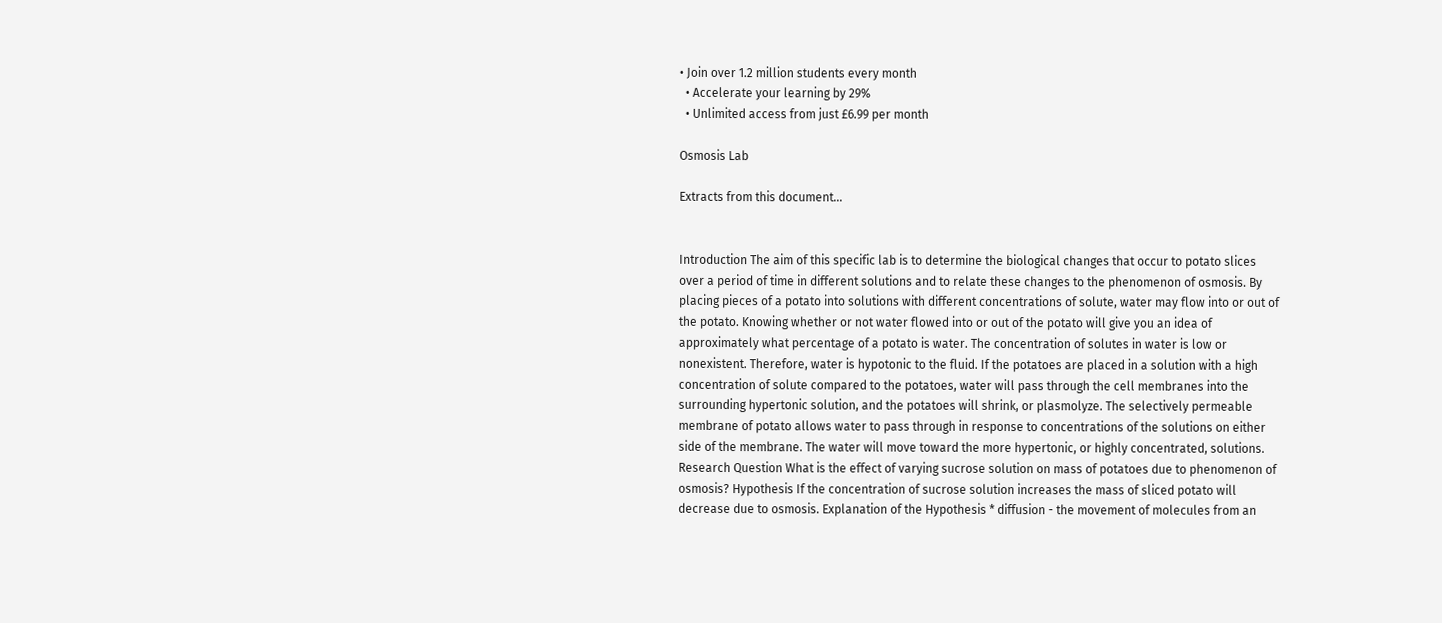• Join over 1.2 million students every month
  • Accelerate your learning by 29%
  • Unlimited access from just £6.99 per month

Osmosis Lab

Extracts from this document...


Introduction The aim of this specific lab is to determine the biological changes that occur to potato slices over a period of time in different solutions and to relate these changes to the phenomenon of osmosis. By placing pieces of a potato into solutions with different concentrations of solute, water may flow into or out of the potato. Knowing whether or not water flowed into or out of the potato will give you an idea of approximately what percentage of a potato is water. The concentration of solutes in water is low or nonexistent. Therefore, water is hypotonic to the fluid. If the potatoes are placed in a solution with a high concentration of solute compared to the potatoes, water will pass through the cell membranes into the surrounding hypertonic solution, and the potatoes will shrink, or plasmolyze. The selectively permeable membrane of potato allows water to pass through in response to concentrations of the solutions on either side of the membrane. The water will move toward the more hypertonic, or highly concentrated, solutions. Research Question What is the effect of varying sucrose solution on mass of potatoes due to phenomenon of osmosis? Hypothesis If the concentration of sucrose solution increases the mass of sliced potato will decrease due to osmosis. Explanation of the Hypothesis * diffusion - the movement of molecules from an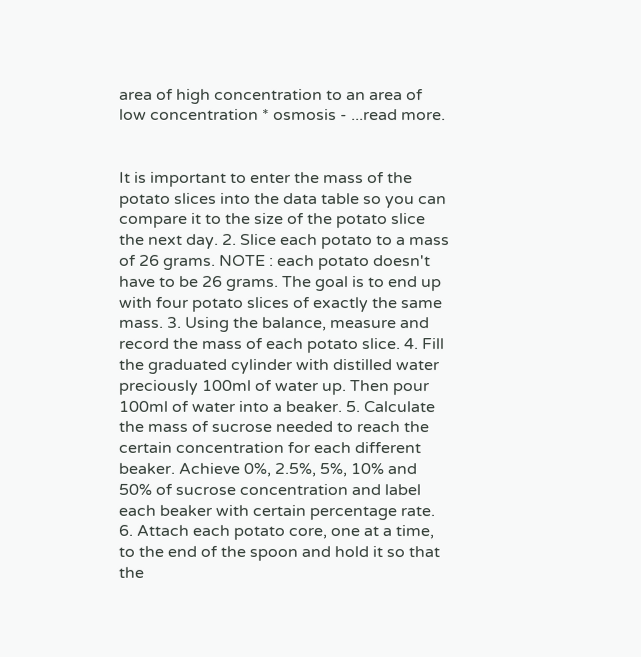area of high concentration to an area of low concentration * osmosis - ...read more.


It is important to enter the mass of the potato slices into the data table so you can compare it to the size of the potato slice the next day. 2. Slice each potato to a mass of 26 grams. NOTE : each potato doesn't have to be 26 grams. The goal is to end up with four potato slices of exactly the same mass. 3. Using the balance, measure and record the mass of each potato slice. 4. Fill the graduated cylinder with distilled water preciously 100ml of water up. Then pour 100ml of water into a beaker. 5. Calculate the mass of sucrose needed to reach the certain concentration for each different beaker. Achieve 0%, 2.5%, 5%, 10% and 50% of sucrose concentration and label each beaker with certain percentage rate. 6. Attach each potato core, one at a time, to the end of the spoon and hold it so that the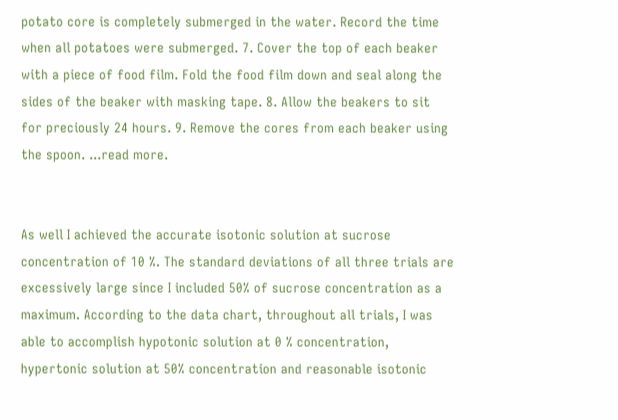potato core is completely submerged in the water. Record the time when all potatoes were submerged. 7. Cover the top of each beaker with a piece of food film. Fold the food film down and seal along the sides of the beaker with masking tape. 8. Allow the beakers to sit for preciously 24 hours. 9. Remove the cores from each beaker using the spoon. ...read more.


As well I achieved the accurate isotonic solution at sucrose concentration of 10 %. The standard deviations of all three trials are excessively large since I included 50% of sucrose concentration as a maximum. According to the data chart, throughout all trials, I was able to accomplish hypotonic solution at 0 % concentration, hypertonic solution at 50% concentration and reasonable isotonic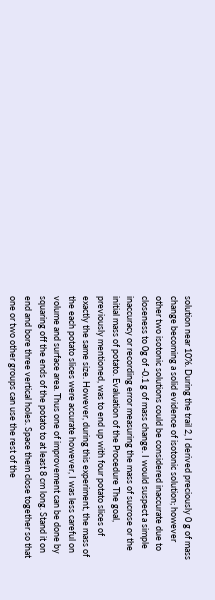solution near 10%. During the trail 2, I derived preciously 0 g of mass change becoming a solid evidence of isotonic solution; however other two isotonic solutions could be considered inaccurate due to closeness to 0g of -0.1 g of mass change. I would suspect a simple inaccuracy or recording error measuring the mass of sucrose or the initial mass of potato. Evaluation of the Procedure The goal, previously mentioned, was to end up with four potato slices of exactly the same size. However, during this experiment, the mass of the each potato slices were accurate however, I was less careful on volume and surface area. Thus one of improvement can be done by squaring off the ends of the potato to at least 8 cm long. Stand it on end and bore three vertical holes. Space them close together so that one or two other groups can use the rest of the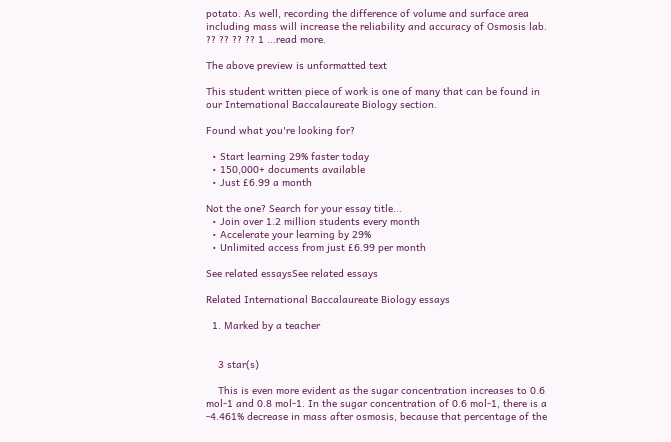potato. As well, recording the difference of volume and surface area including mass will increase the reliability and accuracy of Osmosis lab. ?? ?? ?? ?? 1 ...read more.

The above preview is unformatted text

This student written piece of work is one of many that can be found in our International Baccalaureate Biology section.

Found what you're looking for?

  • Start learning 29% faster today
  • 150,000+ documents available
  • Just £6.99 a month

Not the one? Search for your essay title...
  • Join over 1.2 million students every month
  • Accelerate your learning by 29%
  • Unlimited access from just £6.99 per month

See related essaysSee related essays

Related International Baccalaureate Biology essays

  1. Marked by a teacher


    3 star(s)

    This is even more evident as the sugar concentration increases to 0.6 mol-1 and 0.8 mol-1. In the sugar concentration of 0.6 mol-1, there is a -4.461% decrease in mass after osmosis, because that percentage of the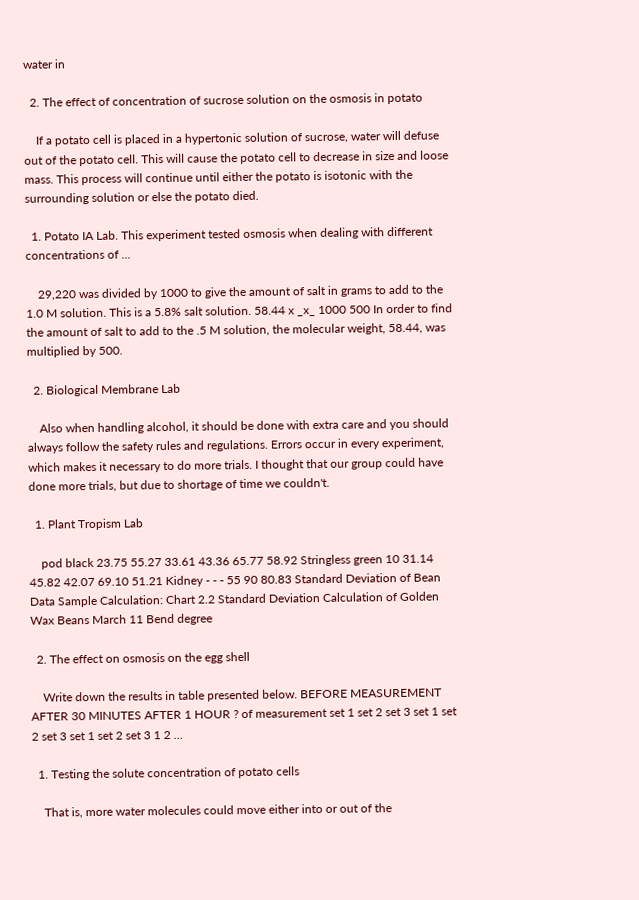water in

  2. The effect of concentration of sucrose solution on the osmosis in potato

    If a potato cell is placed in a hypertonic solution of sucrose, water will defuse out of the potato cell. This will cause the potato cell to decrease in size and loose mass. This process will continue until either the potato is isotonic with the surrounding solution or else the potato died.

  1. Potato IA Lab. This experiment tested osmosis when dealing with different concentrations of ...

    29,220 was divided by 1000 to give the amount of salt in grams to add to the 1.0 M solution. This is a 5.8% salt solution. 58.44 x _x_ 1000 500 In order to find the amount of salt to add to the .5 M solution, the molecular weight, 58.44, was multiplied by 500.

  2. Biological Membrane Lab

    Also when handling alcohol, it should be done with extra care and you should always follow the safety rules and regulations. Errors occur in every experiment, which makes it necessary to do more trials. I thought that our group could have done more trials, but due to shortage of time we couldn't.

  1. Plant Tropism Lab

    pod black 23.75 55.27 33.61 43.36 65.77 58.92 Stringless green 10 31.14 45.82 42.07 69.10 51.21 Kidney - - - 55 90 80.83 Standard Deviation of Bean Data Sample Calculation: Chart 2.2 Standard Deviation Calculation of Golden Wax Beans March 11 Bend degree

  2. The effect on osmosis on the egg shell

    Write down the results in table presented below. BEFORE MEASUREMENT AFTER 30 MINUTES AFTER 1 HOUR ? of measurement set 1 set 2 set 3 set 1 set 2 set 3 set 1 set 2 set 3 1 2 ...

  1. Testing the solute concentration of potato cells

    That is, more water molecules could move either into or out of the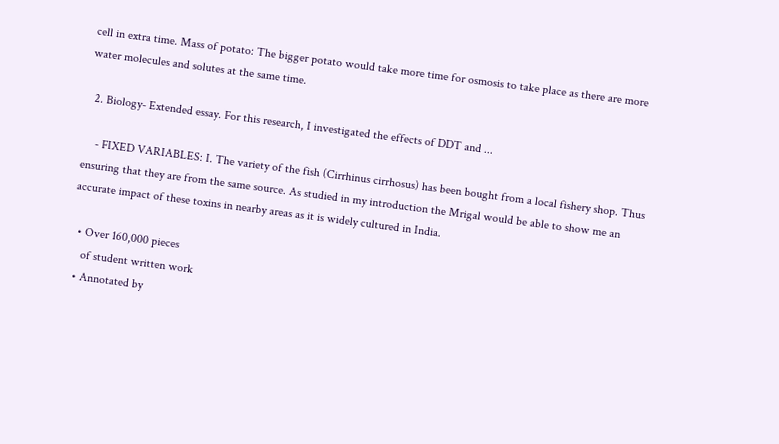cell in extra time. Mass of potato: The bigger potato would take more time for osmosis to take place as there are more water molecules and solutes at the same time.

  2. Biology- Extended essay. For this research, I investigated the effects of DDT and ...

    - FIXED VARIABLES: I. The variety of the fish (Cirrhinus cirrhosus) has been bought from a local fishery shop. Thus ensuring that they are from the same source. As studied in my introduction the Mrigal would be able to show me an accurate impact of these toxins in nearby areas as it is widely cultured in India.

  • Over 160,000 pieces
    of student written work
  • Annotated by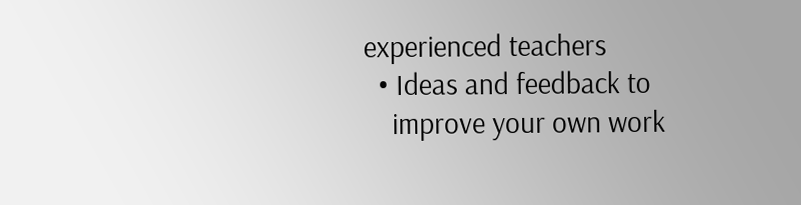experienced teachers
  • Ideas and feedback to
    improve your own work